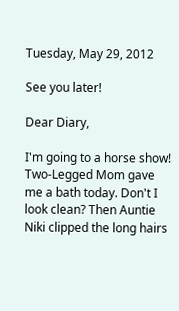Tuesday, May 29, 2012

See you later!

Dear Diary,

I'm going to a horse show! Two-Legged Mom gave me a bath today. Don't I look clean? Then Auntie Niki clipped the long hairs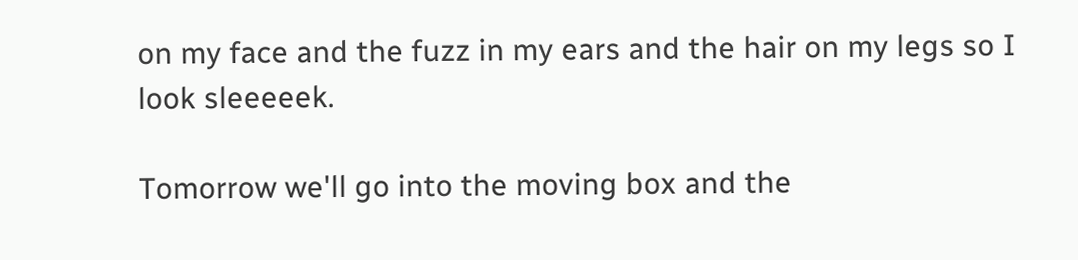on my face and the fuzz in my ears and the hair on my legs so I look sleeeeek.

Tomorrow we'll go into the moving box and the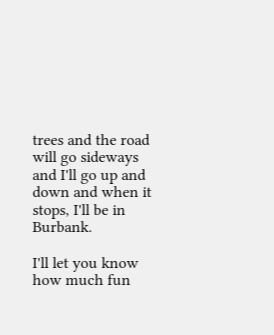trees and the road will go sideways and I'll go up and down and when it stops, I'll be in Burbank.

I'll let you know how much fun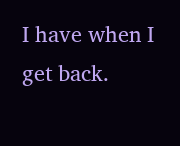I have when I get back.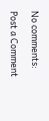No comments:

Post a Comment